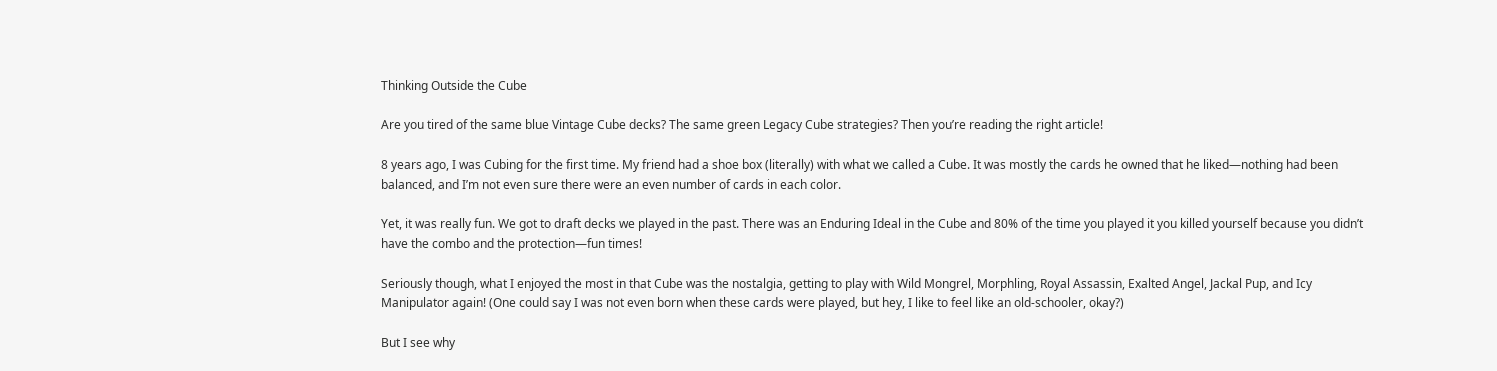Thinking Outside the Cube

Are you tired of the same blue Vintage Cube decks? The same green Legacy Cube strategies? Then you’re reading the right article!

8 years ago, I was Cubing for the first time. My friend had a shoe box (literally) with what we called a Cube. It was mostly the cards he owned that he liked—nothing had been balanced, and I’m not even sure there were an even number of cards in each color.

Yet, it was really fun. We got to draft decks we played in the past. There was an Enduring Ideal in the Cube and 80% of the time you played it you killed yourself because you didn’t have the combo and the protection—fun times!

Seriously though, what I enjoyed the most in that Cube was the nostalgia, getting to play with Wild Mongrel, Morphling, Royal Assassin, Exalted Angel, Jackal Pup, and Icy Manipulator again! (One could say I was not even born when these cards were played, but hey, I like to feel like an old-schooler, okay?)

But I see why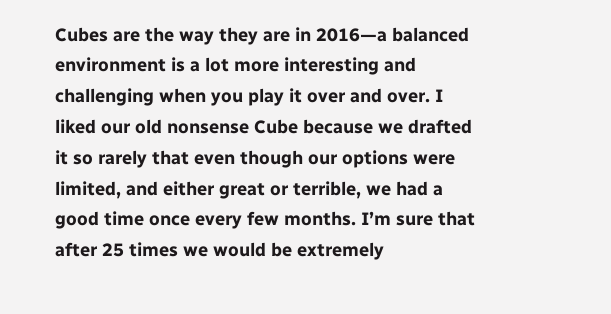Cubes are the way they are in 2016—a balanced environment is a lot more interesting and challenging when you play it over and over. I liked our old nonsense Cube because we drafted it so rarely that even though our options were limited, and either great or terrible, we had a good time once every few months. I’m sure that after 25 times we would be extremely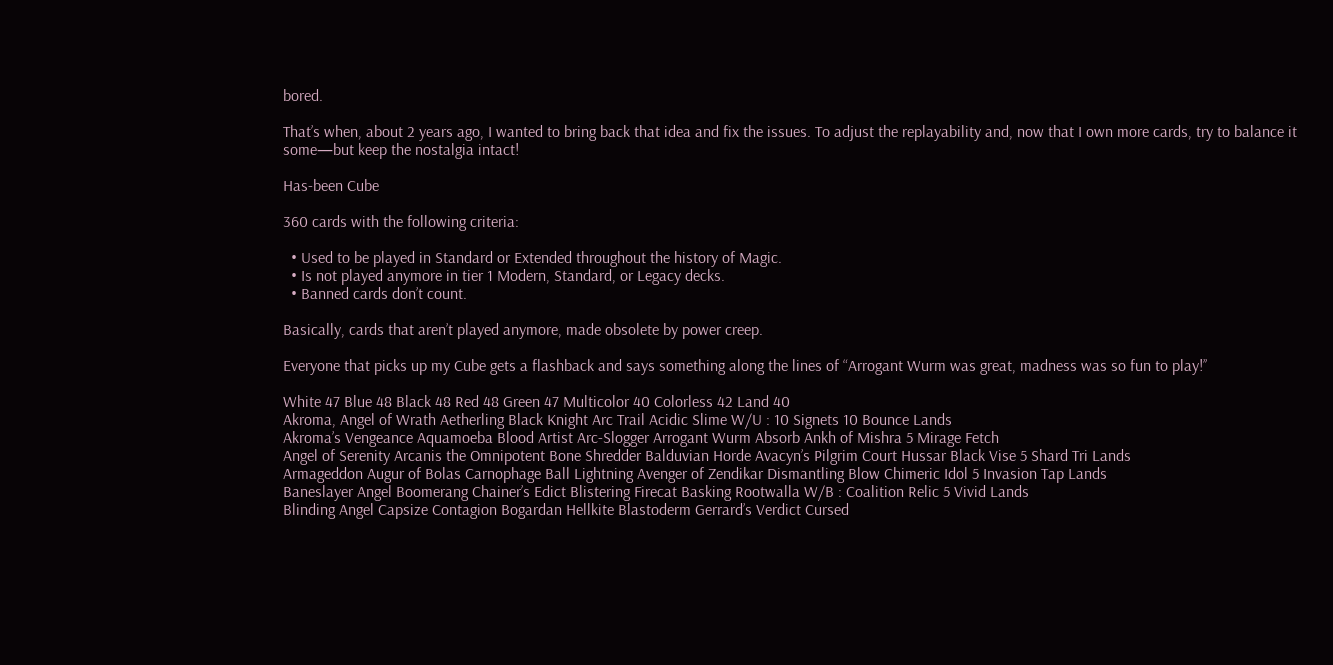bored.

That’s when, about 2 years ago, I wanted to bring back that idea and fix the issues. To adjust the replayability and, now that I own more cards, try to balance it some—but keep the nostalgia intact!

Has-been Cube

360 cards with the following criteria:

  • Used to be played in Standard or Extended throughout the history of Magic.
  • Is not played anymore in tier 1 Modern, Standard, or Legacy decks.
  • Banned cards don’t count.

Basically, cards that aren’t played anymore, made obsolete by power creep.

Everyone that picks up my Cube gets a flashback and says something along the lines of “Arrogant Wurm was great, madness was so fun to play!’’

White 47 Blue 48 Black 48 Red 48 Green 47 Multicolor 40 Colorless 42 Land 40
Akroma, Angel of Wrath Aetherling Black Knight Arc Trail Acidic Slime W/U : 10 Signets 10 Bounce Lands
Akroma’s Vengeance Aquamoeba Blood Artist Arc-Slogger Arrogant Wurm Absorb Ankh of Mishra 5 Mirage Fetch
Angel of Serenity Arcanis the Omnipotent Bone Shredder Balduvian Horde Avacyn’s Pilgrim Court Hussar Black Vise 5 Shard Tri Lands
Armageddon Augur of Bolas Carnophage Ball Lightning Avenger of Zendikar Dismantling Blow Chimeric Idol 5 Invasion Tap Lands
Baneslayer Angel Boomerang Chainer’s Edict Blistering Firecat Basking Rootwalla W/B : Coalition Relic 5 Vivid Lands
Blinding Angel Capsize Contagion Bogardan Hellkite Blastoderm Gerrard’s Verdict Cursed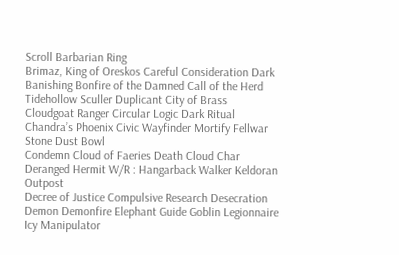Scroll Barbarian Ring
Brimaz, King of Oreskos Careful Consideration Dark Banishing Bonfire of the Damned Call of the Herd Tidehollow Sculler Duplicant City of Brass
Cloudgoat Ranger Circular Logic Dark Ritual Chandra’s Phoenix Civic Wayfinder Mortify Fellwar Stone Dust Bowl
Condemn Cloud of Faeries Death Cloud Char Deranged Hermit W/R : Hangarback Walker Keldoran Outpost
Decree of Justice Compulsive Research Desecration Demon Demonfire Elephant Guide Goblin Legionnaire Icy Manipulator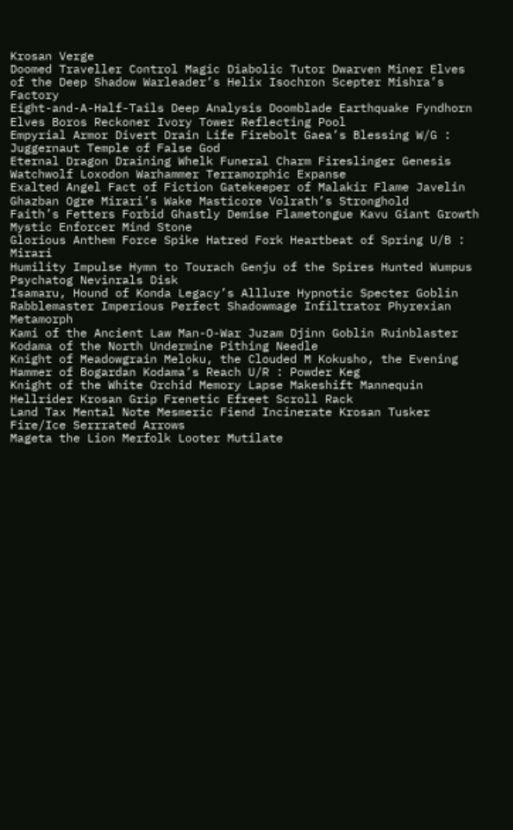Krosan Verge
Doomed Traveller Control Magic Diabolic Tutor Dwarven Miner Elves of the Deep Shadow Warleader’s Helix Isochron Scepter Mishra’s Factory
Eight-and-A-Half-Tails Deep Analysis Doomblade Earthquake Fyndhorn Elves Boros Reckoner Ivory Tower Reflecting Pool
Empyrial Armor Divert Drain Life Firebolt Gaea’s Blessing W/G : Juggernaut Temple of False God
Eternal Dragon Draining Whelk Funeral Charm Fireslinger Genesis Watchwolf Loxodon Warhammer Terramorphic Expanse
Exalted Angel Fact of Fiction Gatekeeper of Malakir Flame Javelin Ghazban Ogre Mirari’s Wake Masticore Volrath’s Stronghold
Faith’s Fetters Forbid Ghastly Demise Flametongue Kavu Giant Growth Mystic Enforcer Mind Stone
Glorious Anthem Force Spike Hatred Fork Heartbeat of Spring U/B : Mirari
Humility Impulse Hymn to Tourach Genju of the Spires Hunted Wumpus Psychatog Nevinrals Disk
Isamaru, Hound of Konda Legacy’s Alllure Hypnotic Specter Goblin Rabblemaster Imperious Perfect Shadowmage Infiltrator Phyrexian Metamorph
Kami of the Ancient Law Man-O-War Juzam Djinn Goblin Ruinblaster Kodama of the North Undermine Pithing Needle
Knight of Meadowgrain Meloku, the Clouded M Kokusho, the Evening Hammer of Bogardan Kodama’s Reach U/R : Powder Keg
Knight of the White Orchid Memory Lapse Makeshift Mannequin Hellrider Krosan Grip Frenetic Efreet Scroll Rack
Land Tax Mental Note Mesmeric Fiend Incinerate Krosan Tusker Fire/Ice Serrrated Arrows
Mageta the Lion Merfolk Looter Mutilate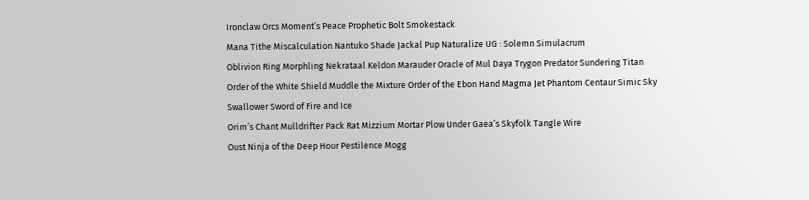Ironclaw Orcs Moment’s Peace Prophetic Bolt Smokestack
Mana Tithe Miscalculation Nantuko Shade Jackal Pup Naturalize UG : Solemn Simulacrum
Oblivion Ring Morphling Nekrataal Keldon Marauder Oracle of Mul Daya Trygon Predator Sundering Titan
Order of the White Shield Muddle the Mixture Order of the Ebon Hand Magma Jet Phantom Centaur Simic Sky Swallower Sword of Fire and Ice
Orim’s Chant Mulldrifter Pack Rat Mizzium Mortar Plow Under Gaea’s Skyfolk Tangle Wire
Oust Ninja of the Deep Hour Pestilence Mogg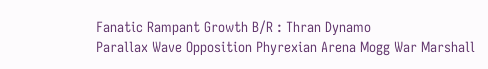Fanatic Rampant Growth B/R : Thran Dynamo
Parallax Wave Opposition Phyrexian Arena Mogg War Marshall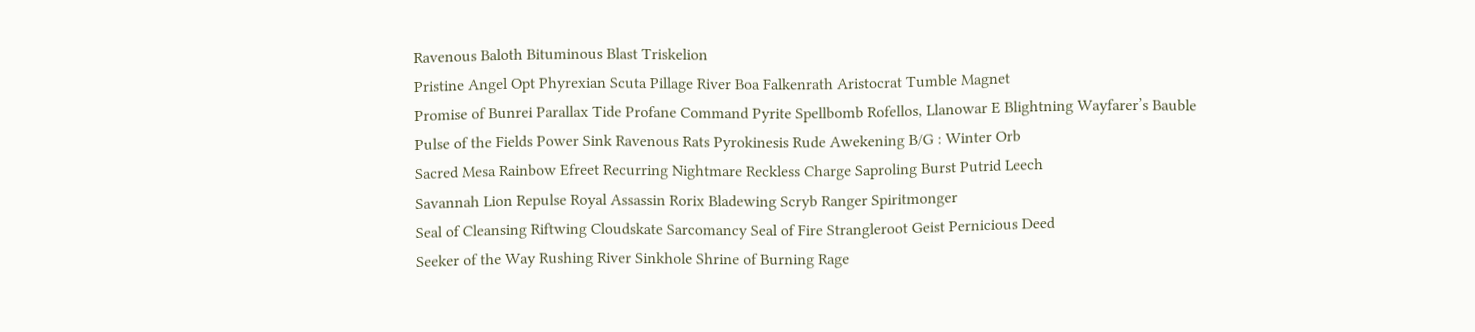Ravenous Baloth Bituminous Blast Triskelion
Pristine Angel Opt Phyrexian Scuta Pillage River Boa Falkenrath Aristocrat Tumble Magnet
Promise of Bunrei Parallax Tide Profane Command Pyrite Spellbomb Rofellos, Llanowar E Blightning Wayfarer’s Bauble
Pulse of the Fields Power Sink Ravenous Rats Pyrokinesis Rude Awekening B/G : Winter Orb
Sacred Mesa Rainbow Efreet Recurring Nightmare Reckless Charge Saproling Burst Putrid Leech
Savannah Lion Repulse Royal Assassin Rorix Bladewing Scryb Ranger Spiritmonger
Seal of Cleansing Riftwing Cloudskate Sarcomancy Seal of Fire Strangleroot Geist Pernicious Deed
Seeker of the Way Rushing River Sinkhole Shrine of Burning Rage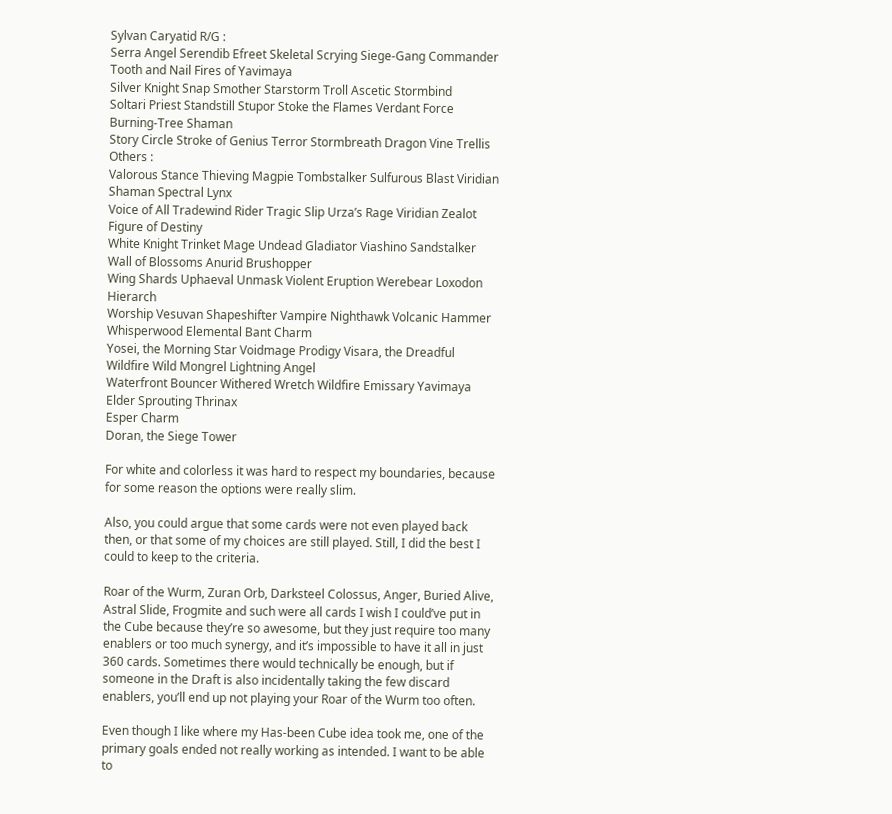Sylvan Caryatid R/G :
Serra Angel Serendib Efreet Skeletal Scrying Siege-Gang Commander Tooth and Nail Fires of Yavimaya
Silver Knight Snap Smother Starstorm Troll Ascetic Stormbind
Soltari Priest Standstill Stupor Stoke the Flames Verdant Force Burning-Tree Shaman
Story Circle Stroke of Genius Terror Stormbreath Dragon Vine Trellis Others :
Valorous Stance Thieving Magpie Tombstalker Sulfurous Blast Viridian Shaman Spectral Lynx
Voice of All Tradewind Rider Tragic Slip Urza’s Rage Viridian Zealot Figure of Destiny
White Knight Trinket Mage Undead Gladiator Viashino Sandstalker Wall of Blossoms Anurid Brushopper
Wing Shards Uphaeval Unmask Violent Eruption Werebear Loxodon Hierarch
Worship Vesuvan Shapeshifter Vampire Nighthawk Volcanic Hammer Whisperwood Elemental Bant Charm
Yosei, the Morning Star Voidmage Prodigy Visara, the Dreadful Wildfire Wild Mongrel Lightning Angel
Waterfront Bouncer Withered Wretch Wildfire Emissary Yavimaya Elder Sprouting Thrinax
Esper Charm
Doran, the Siege Tower

For white and colorless it was hard to respect my boundaries, because for some reason the options were really slim.

Also, you could argue that some cards were not even played back then, or that some of my choices are still played. Still, I did the best I could to keep to the criteria.

Roar of the Wurm, Zuran Orb, Darksteel Colossus, Anger, Buried Alive, Astral Slide, Frogmite and such were all cards I wish I could’ve put in the Cube because they’re so awesome, but they just require too many enablers or too much synergy, and it’s impossible to have it all in just 360 cards. Sometimes there would technically be enough, but if someone in the Draft is also incidentally taking the few discard enablers, you’ll end up not playing your Roar of the Wurm too often.

Even though I like where my Has-been Cube idea took me, one of the primary goals ended not really working as intended. I want to be able to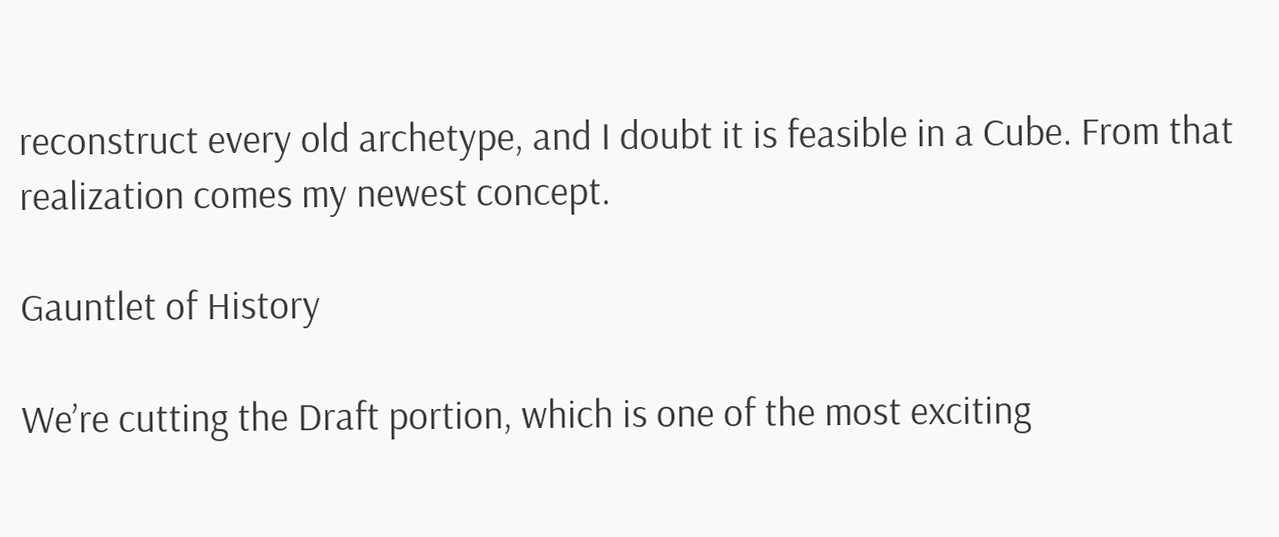reconstruct every old archetype, and I doubt it is feasible in a Cube. From that realization comes my newest concept.

Gauntlet of History

We’re cutting the Draft portion, which is one of the most exciting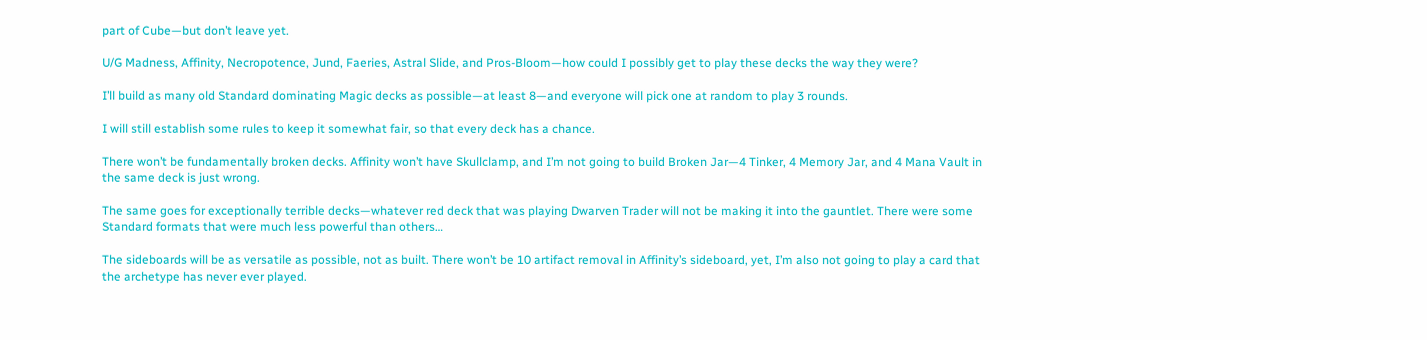part of Cube—but don’t leave yet.

U/G Madness, Affinity, Necropotence, Jund, Faeries, Astral Slide, and Pros-Bloom—how could I possibly get to play these decks the way they were?

I’ll build as many old Standard dominating Magic decks as possible—at least 8—and everyone will pick one at random to play 3 rounds.

I will still establish some rules to keep it somewhat fair, so that every deck has a chance.

There won’t be fundamentally broken decks. Affinity won’t have Skullclamp, and I’m not going to build Broken Jar—4 Tinker, 4 Memory Jar, and 4 Mana Vault in the same deck is just wrong.

The same goes for exceptionally terrible decks—whatever red deck that was playing Dwarven Trader will not be making it into the gauntlet. There were some Standard formats that were much less powerful than others…

The sideboards will be as versatile as possible, not as built. There won’t be 10 artifact removal in Affinity’s sideboard, yet, I’m also not going to play a card that the archetype has never ever played.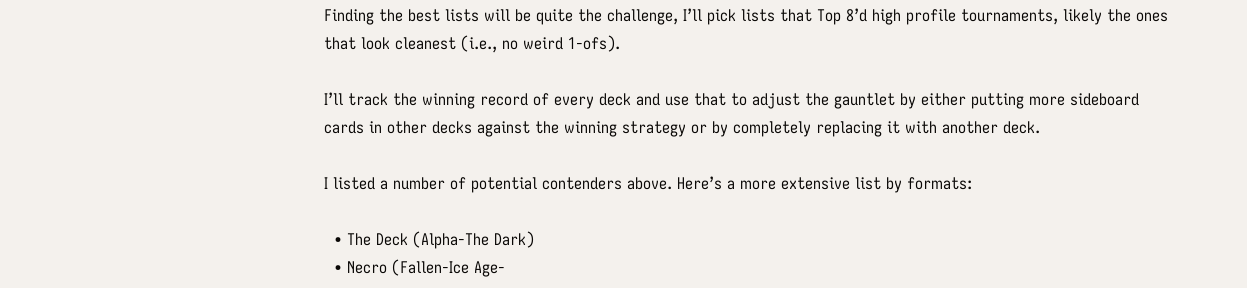Finding the best lists will be quite the challenge, I’ll pick lists that Top 8’d high profile tournaments, likely the ones that look cleanest (i.e., no weird 1-ofs).

I’ll track the winning record of every deck and use that to adjust the gauntlet by either putting more sideboard cards in other decks against the winning strategy or by completely replacing it with another deck.

I listed a number of potential contenders above. Here’s a more extensive list by formats:

  • The Deck (Alpha-The Dark)
  • Necro (Fallen-Ice Age-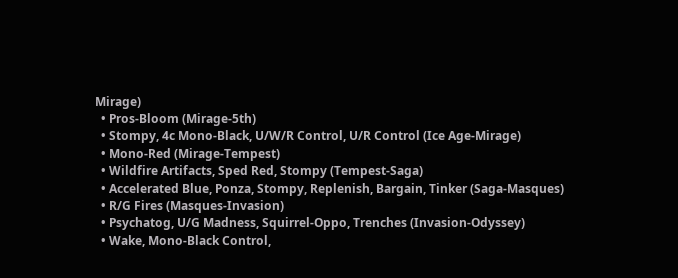Mirage)
  • Pros-Bloom (Mirage-5th)
  • Stompy, 4c Mono-Black, U/W/R Control, U/R Control (Ice Age-Mirage)
  • Mono-Red (Mirage-Tempest)
  • Wildfire Artifacts, Sped Red, Stompy (Tempest-Saga)
  • Accelerated Blue, Ponza, Stompy, Replenish, Bargain, Tinker (Saga-Masques)
  • R/G Fires (Masques-Invasion)
  • Psychatog, U/G Madness, Squirrel-Oppo, Trenches (Invasion-Odyssey)
  • Wake, Mono-Black Control,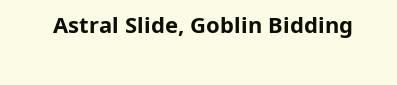Astral Slide, Goblin Bidding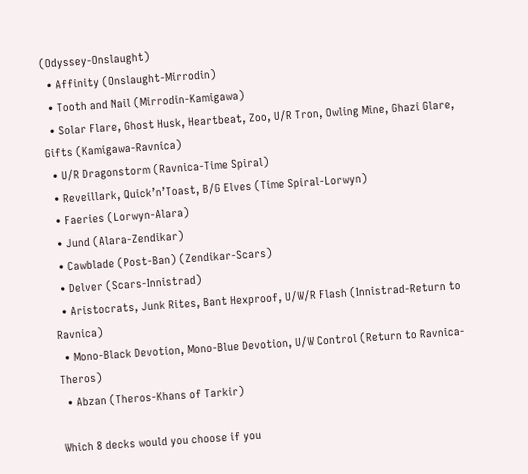(Odyssey-Onslaught)
  • Affinity (Onslaught-Mirrodin)
  • Tooth and Nail (Mirrodin-Kamigawa)
  • Solar Flare, Ghost Husk, Heartbeat, Zoo, U/R Tron, Owling Mine, Ghazi Glare, Gifts (Kamigawa-Ravnica)
  • U/R Dragonstorm (Ravnica-Time Spiral)
  • Reveillark, Quick’n’Toast, B/G Elves (Time Spiral-Lorwyn)
  • Faeries (Lorwyn-Alara)
  • Jund (Alara-Zendikar)
  • Cawblade (Post-Ban) (Zendikar-Scars)
  • Delver (Scars-Innistrad)
  • Aristocrats, Junk Rites, Bant Hexproof, U/W/R Flash (Innistrad-Return to Ravnica)
  • Mono-Black Devotion, Mono-Blue Devotion, U/W Control (Return to Ravnica-Theros)
  • Abzan (Theros-Khans of Tarkir)

Which 8 decks would you choose if you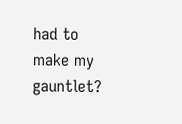had to make my gauntlet?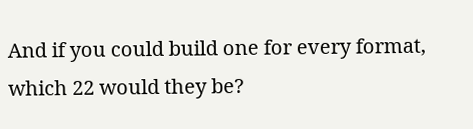And if you could build one for every format, which 22 would they be?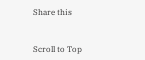Share this


Scroll to Top